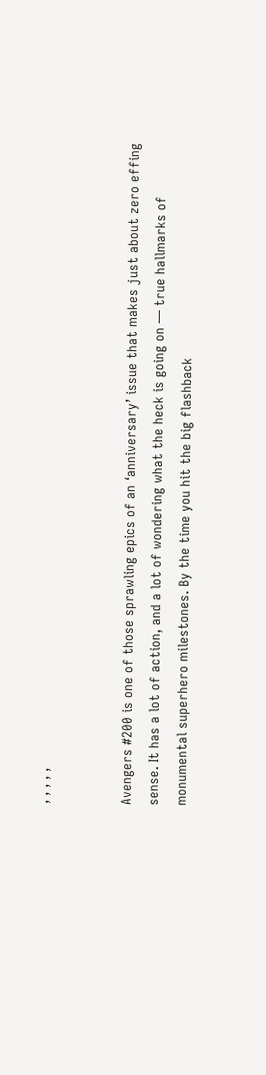, , , , ,


Avengers #200 is one of those sprawling epics of an ‘anniversary’ issue that makes just about zero effing sense. It has a lot of action, and a lot of wondering what the heck is going on — true hallmarks of monumental superhero milestones. By the time you hit the big flashback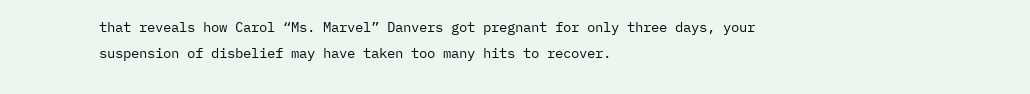that reveals how Carol “Ms. Marvel” Danvers got pregnant for only three days, your suspension of disbelief may have taken too many hits to recover.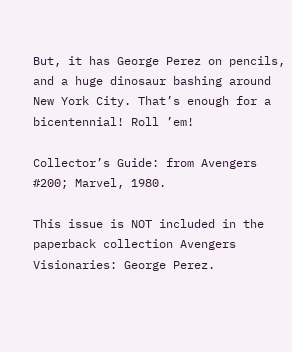But, it has George Perez on pencils, and a huge dinosaur bashing around New York City. That’s enough for a bicentennial! Roll ’em!

Collector’s Guide: from Avengers #200; Marvel, 1980.

This issue is NOT included in the paperback collection Avengers Visionaries: George Perez.